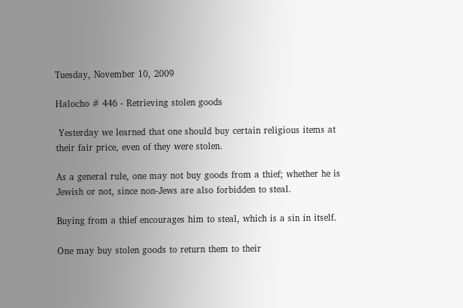Tuesday, November 10, 2009

Halocho # 446 - Retrieving stolen goods

 Yesterday we learned that one should buy certain religious items at their fair price, even of they were stolen.

As a general rule, one may not buy goods from a thief; whether he is Jewish or not, since non-Jews are also forbidden to steal.

Buying from a thief encourages him to steal, which is a sin in itself.

One may buy stolen goods to return them to their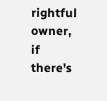rightful owner, if there's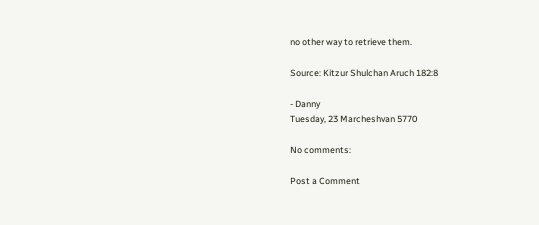no other way to retrieve them.

Source: Kitzur Shulchan Aruch 182:8

- Danny
Tuesday, 23 Marcheshvan 5770

No comments:

Post a Comment